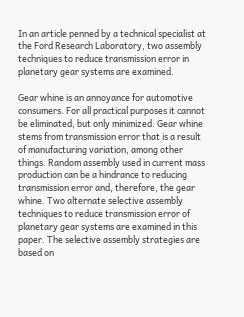In an article penned by a technical specialist at the Ford Research Laboratory, two assembly techniques to reduce transmission error in planetary gear systems are examined.

Gear whine is an annoyance for automotive consumers. For all practical purposes it cannot be eliminated, but only minimized. Gear whine stems from transmission error that is a result of manufacturing variation, among other things. Random assembly used in current mass production can be a hindrance to reducing transmission error and, therefore, the gear whine. Two alternate selective assembly techniques to reduce transmission error of planetary gear systems are examined in this paper. The selective assembly strategies are based on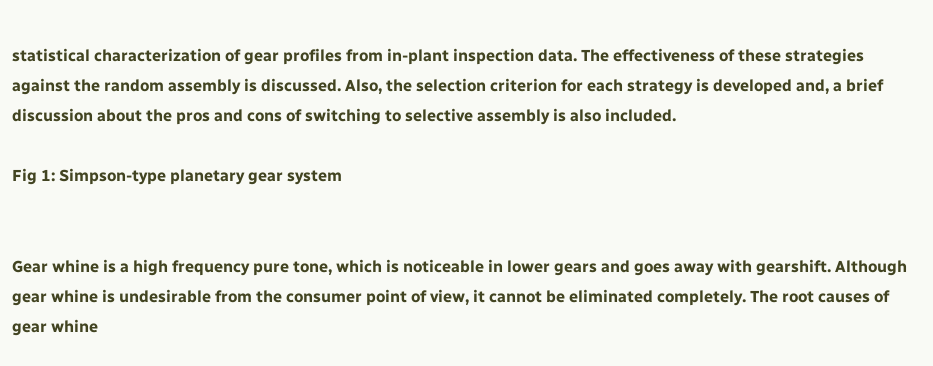statistical characterization of gear profiles from in-plant inspection data. The effectiveness of these strategies against the random assembly is discussed. Also, the selection criterion for each strategy is developed and, a brief discussion about the pros and cons of switching to selective assembly is also included.

Fig 1: Simpson-type planetary gear system


Gear whine is a high frequency pure tone, which is noticeable in lower gears and goes away with gearshift. Although gear whine is undesirable from the consumer point of view, it cannot be eliminated completely. The root causes of gear whine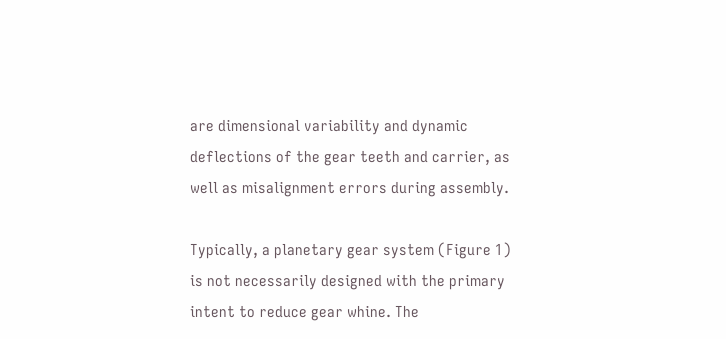are dimensional variability and dynamic deflections of the gear teeth and carrier, as well as misalignment errors during assembly.

Typically, a planetary gear system (Figure 1) is not necessarily designed with the primary intent to reduce gear whine. The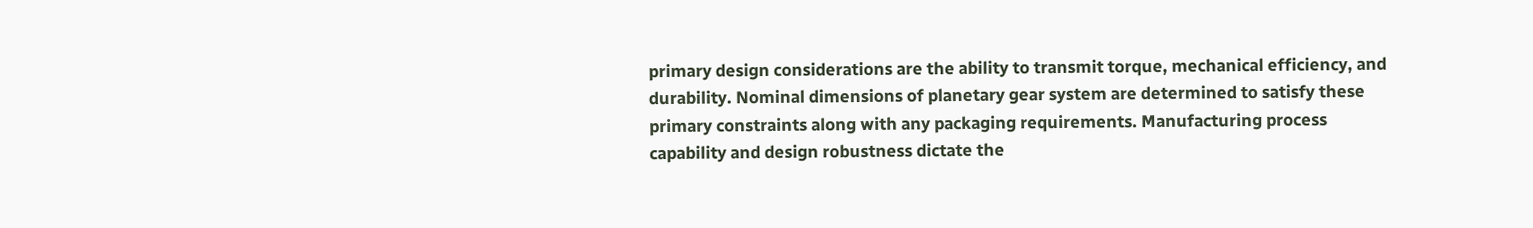primary design considerations are the ability to transmit torque, mechanical efficiency, and durability. Nominal dimensions of planetary gear system are determined to satisfy these primary constraints along with any packaging requirements. Manufacturing process capability and design robustness dictate the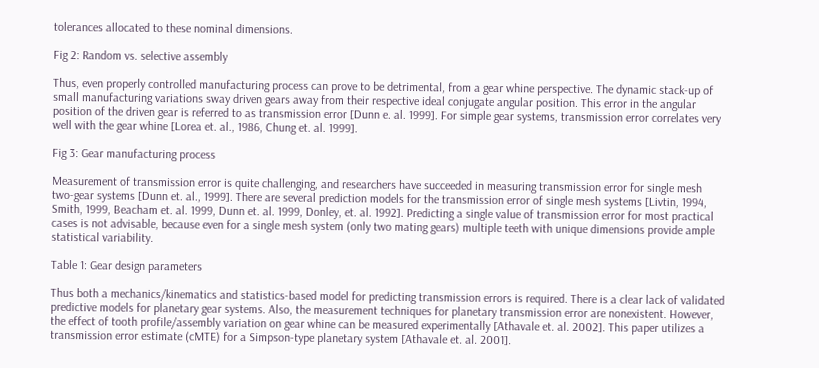tolerances allocated to these nominal dimensions.

Fig 2: Random vs. selective assembly

Thus, even properly controlled manufacturing process can prove to be detrimental, from a gear whine perspective. The dynamic stack-up of small manufacturing variations sway driven gears away from their respective ideal conjugate angular position. This error in the angular position of the driven gear is referred to as transmission error [Dunn e. al. 1999]. For simple gear systems, transmission error correlates very well with the gear whine [Lorea et. al., 1986, Chung et. al. 1999].

Fig 3: Gear manufacturing process

Measurement of transmission error is quite challenging, and researchers have succeeded in measuring transmission error for single mesh two-gear systems [Dunn et. al., 1999]. There are several prediction models for the transmission error of single mesh systems [Livtin, 1994, Smith, 1999, Beacham et. al. 1999, Dunn et. al. 1999, Donley, et. al. 1992]. Predicting a single value of transmission error for most practical cases is not advisable, because even for a single mesh system (only two mating gears) multiple teeth with unique dimensions provide ample statistical variability.

Table 1: Gear design parameters

Thus both a mechanics/kinematics and statistics-based model for predicting transmission errors is required. There is a clear lack of validated predictive models for planetary gear systems. Also, the measurement techniques for planetary transmission error are nonexistent. However, the effect of tooth profile/assembly variation on gear whine can be measured experimentally [Athavale et. al. 2002]. This paper utilizes a transmission error estimate (cMTE) for a Simpson-type planetary system [Athavale et. al. 2001].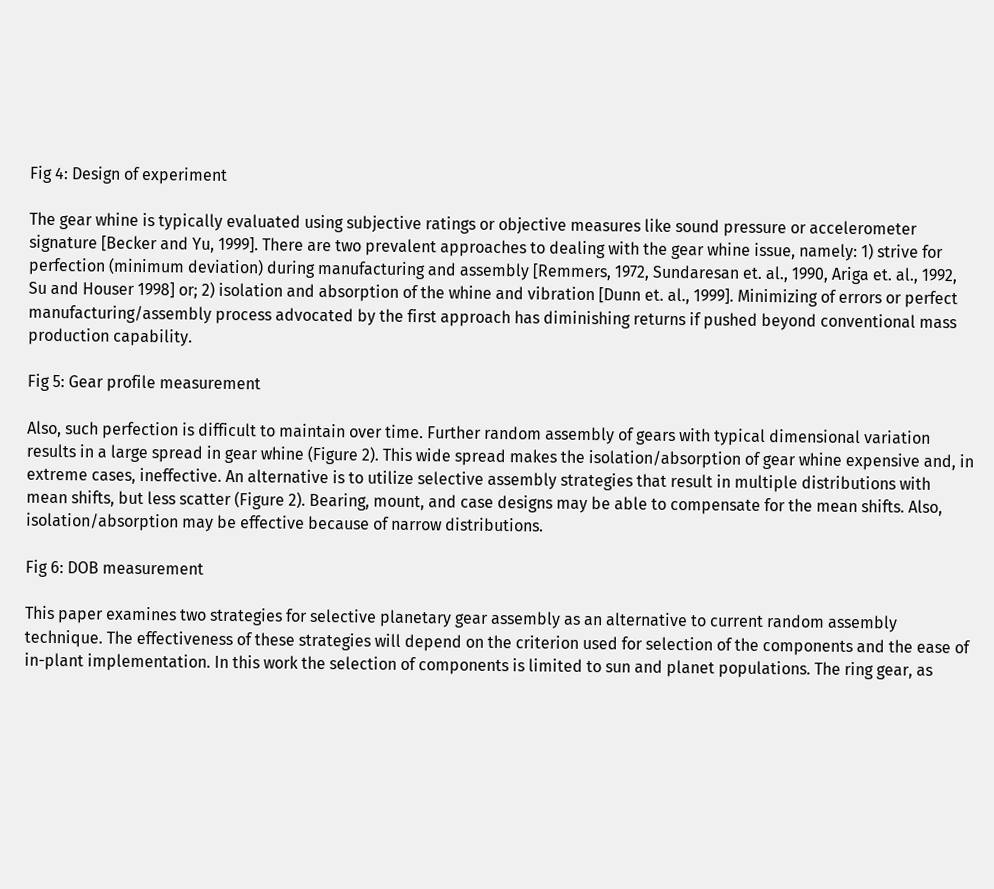Fig 4: Design of experiment

The gear whine is typically evaluated using subjective ratings or objective measures like sound pressure or accelerometer signature [Becker and Yu, 1999]. There are two prevalent approaches to dealing with the gear whine issue, namely: 1) strive for perfection (minimum deviation) during manufacturing and assembly [Remmers, 1972, Sundaresan et. al., 1990, Ariga et. al., 1992, Su and Houser 1998] or; 2) isolation and absorption of the whine and vibration [Dunn et. al., 1999]. Minimizing of errors or perfect manufacturing/assembly process advocated by the first approach has diminishing returns if pushed beyond conventional mass production capability.

Fig 5: Gear profile measurement

Also, such perfection is difficult to maintain over time. Further random assembly of gears with typical dimensional variation results in a large spread in gear whine (Figure 2). This wide spread makes the isolation/absorption of gear whine expensive and, in extreme cases, ineffective. An alternative is to utilize selective assembly strategies that result in multiple distributions with mean shifts, but less scatter (Figure 2). Bearing, mount, and case designs may be able to compensate for the mean shifts. Also, isolation/absorption may be effective because of narrow distributions.

Fig 6: DOB measurement

This paper examines two strategies for selective planetary gear assembly as an alternative to current random assembly technique. The effectiveness of these strategies will depend on the criterion used for selection of the components and the ease of in-plant implementation. In this work the selection of components is limited to sun and planet populations. The ring gear, as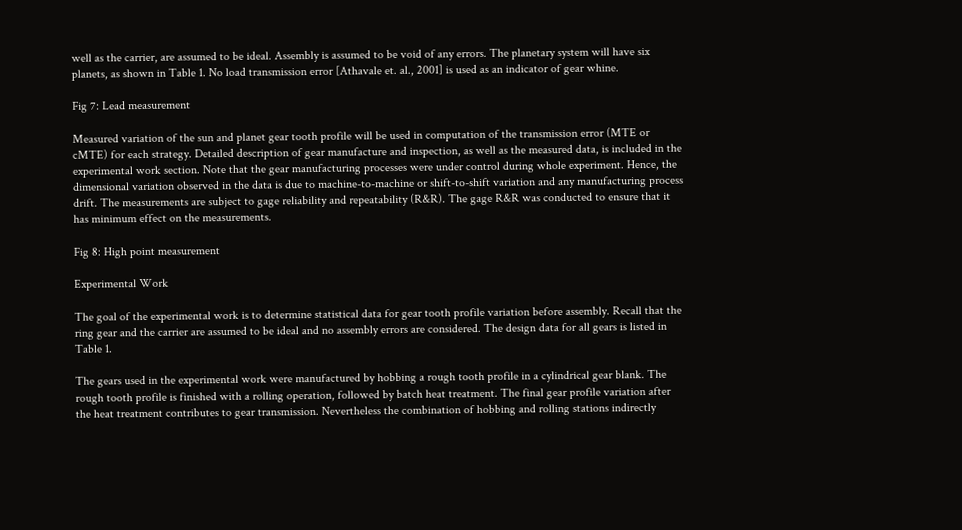well as the carrier, are assumed to be ideal. Assembly is assumed to be void of any errors. The planetary system will have six planets, as shown in Table 1. No load transmission error [Athavale et. al., 2001] is used as an indicator of gear whine.

Fig 7: Lead measurement

Measured variation of the sun and planet gear tooth profile will be used in computation of the transmission error (MTE or cMTE) for each strategy. Detailed description of gear manufacture and inspection, as well as the measured data, is included in the experimental work section. Note that the gear manufacturing processes were under control during whole experiment. Hence, the dimensional variation observed in the data is due to machine-to-machine or shift-to-shift variation and any manufacturing process drift. The measurements are subject to gage reliability and repeatability (R&R). The gage R&R was conducted to ensure that it has minimum effect on the measurements.

Fig 8: High point measurement

Experimental Work

The goal of the experimental work is to determine statistical data for gear tooth profile variation before assembly. Recall that the ring gear and the carrier are assumed to be ideal and no assembly errors are considered. The design data for all gears is listed in Table 1.

The gears used in the experimental work were manufactured by hobbing a rough tooth profile in a cylindrical gear blank. The rough tooth profile is finished with a rolling operation, followed by batch heat treatment. The final gear profile variation after the heat treatment contributes to gear transmission. Nevertheless the combination of hobbing and rolling stations indirectly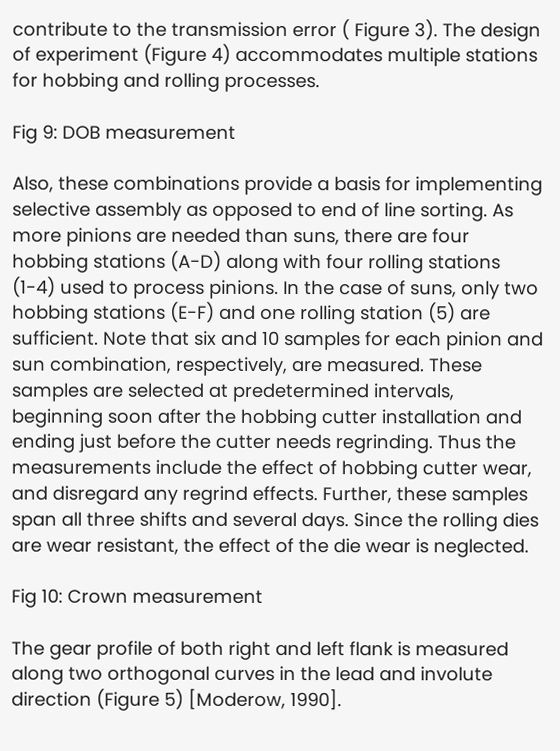contribute to the transmission error ( Figure 3). The design of experiment (Figure 4) accommodates multiple stations for hobbing and rolling processes.

Fig 9: DOB measurement

Also, these combinations provide a basis for implementing selective assembly as opposed to end of line sorting. As more pinions are needed than suns, there are four hobbing stations (A-D) along with four rolling stations (1-4) used to process pinions. In the case of suns, only two hobbing stations (E-F) and one rolling station (5) are sufficient. Note that six and 10 samples for each pinion and sun combination, respectively, are measured. These samples are selected at predetermined intervals, beginning soon after the hobbing cutter installation and ending just before the cutter needs regrinding. Thus the measurements include the effect of hobbing cutter wear, and disregard any regrind effects. Further, these samples span all three shifts and several days. Since the rolling dies are wear resistant, the effect of the die wear is neglected.

Fig 10: Crown measurement

The gear profile of both right and left flank is measured along two orthogonal curves in the lead and involute direction (Figure 5) [Moderow, 1990].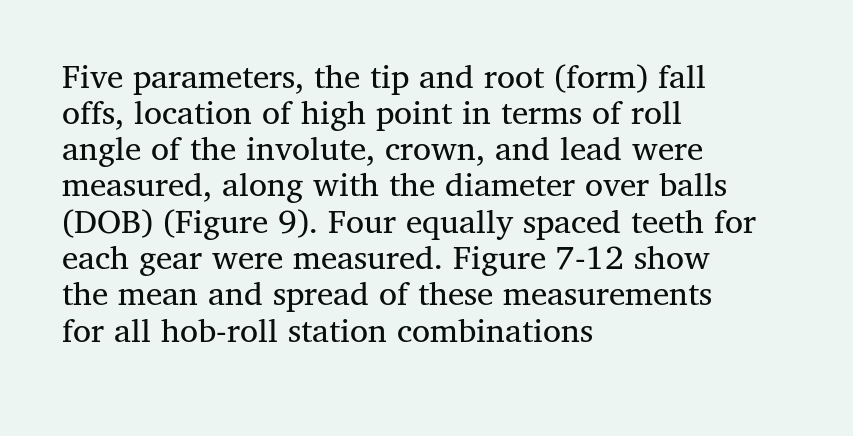Five parameters, the tip and root (form) fall offs, location of high point in terms of roll angle of the involute, crown, and lead were measured, along with the diameter over balls (DOB) (Figure 9). Four equally spaced teeth for each gear were measured. Figure 7-12 show the mean and spread of these measurements for all hob-roll station combinations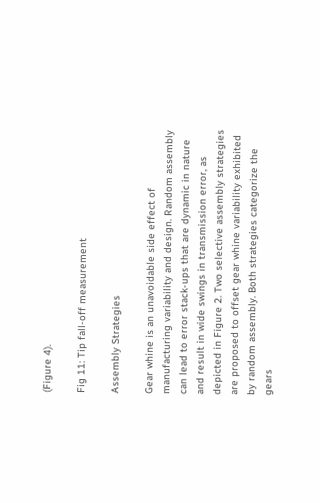(Figure 4).

Fig 11: Tip fall-off measurement

Assembly Strategies

Gear whine is an unavoidable side effect of manufacturing variability and design. Random assembly can lead to error stack-ups that are dynamic in nature and result in wide swings in transmission error, as depicted in Figure 2. Two selective assembly strategies are proposed to offset gear whine variability exhibited by random assembly. Both strategies categorize the gears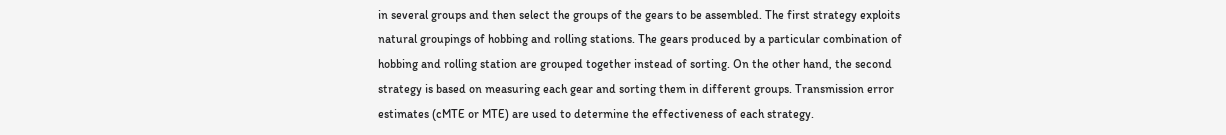in several groups and then select the groups of the gears to be assembled. The first strategy exploits natural groupings of hobbing and rolling stations. The gears produced by a particular combination of hobbing and rolling station are grouped together instead of sorting. On the other hand, the second strategy is based on measuring each gear and sorting them in different groups. Transmission error estimates (cMTE or MTE) are used to determine the effectiveness of each strategy.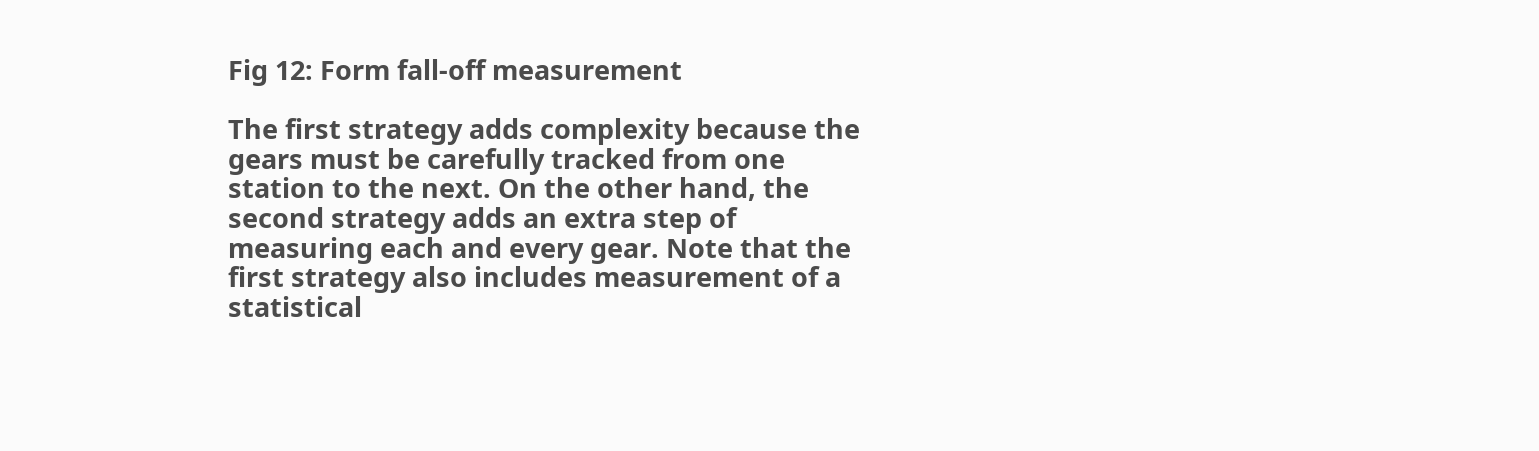Fig 12: Form fall-off measurement

The first strategy adds complexity because the gears must be carefully tracked from one station to the next. On the other hand, the second strategy adds an extra step of measuring each and every gear. Note that the first strategy also includes measurement of a statistical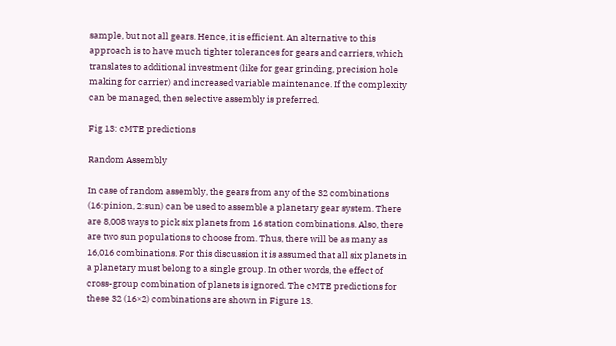sample, but not all gears. Hence, it is efficient. An alternative to this approach is to have much tighter tolerances for gears and carriers, which translates to additional investment (like for gear grinding, precision hole making for carrier) and increased variable maintenance. If the complexity can be managed, then selective assembly is preferred.

Fig 13: cMTE predictions

Random Assembly

In case of random assembly, the gears from any of the 32 combinations (16:pinion, 2:sun) can be used to assemble a planetary gear system. There are 8,008 ways to pick six planets from 16 station combinations. Also, there are two sun populations to choose from. Thus, there will be as many as 16,016 combinations. For this discussion it is assumed that all six planets in a planetary must belong to a single group. In other words, the effect of cross-group combination of planets is ignored. The cMTE predictions for these 32 (16×2) combinations are shown in Figure 13.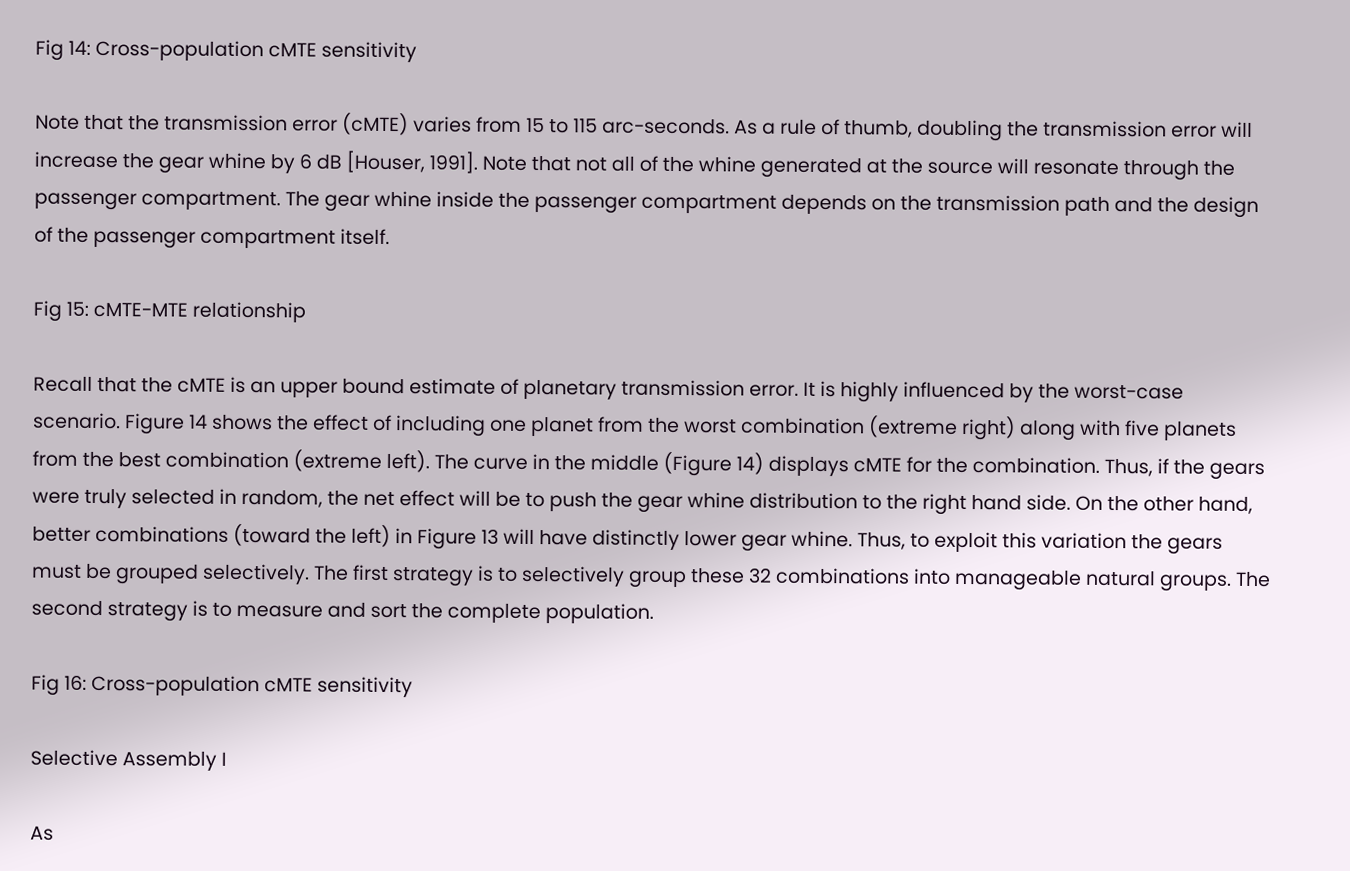Fig 14: Cross-population cMTE sensitivity

Note that the transmission error (cMTE) varies from 15 to 115 arc-seconds. As a rule of thumb, doubling the transmission error will increase the gear whine by 6 dB [Houser, 1991]. Note that not all of the whine generated at the source will resonate through the passenger compartment. The gear whine inside the passenger compartment depends on the transmission path and the design of the passenger compartment itself.

Fig 15: cMTE-MTE relationship

Recall that the cMTE is an upper bound estimate of planetary transmission error. It is highly influenced by the worst-case scenario. Figure 14 shows the effect of including one planet from the worst combination (extreme right) along with five planets from the best combination (extreme left). The curve in the middle (Figure 14) displays cMTE for the combination. Thus, if the gears were truly selected in random, the net effect will be to push the gear whine distribution to the right hand side. On the other hand, better combinations (toward the left) in Figure 13 will have distinctly lower gear whine. Thus, to exploit this variation the gears must be grouped selectively. The first strategy is to selectively group these 32 combinations into manageable natural groups. The second strategy is to measure and sort the complete population.

Fig 16: Cross-population cMTE sensitivity

Selective Assembly I

As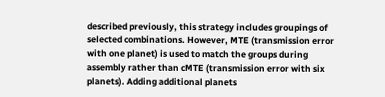described previously, this strategy includes groupings of selected combinations. However, MTE (transmission error with one planet) is used to match the groups during assembly rather than cMTE (transmission error with six planets). Adding additional planets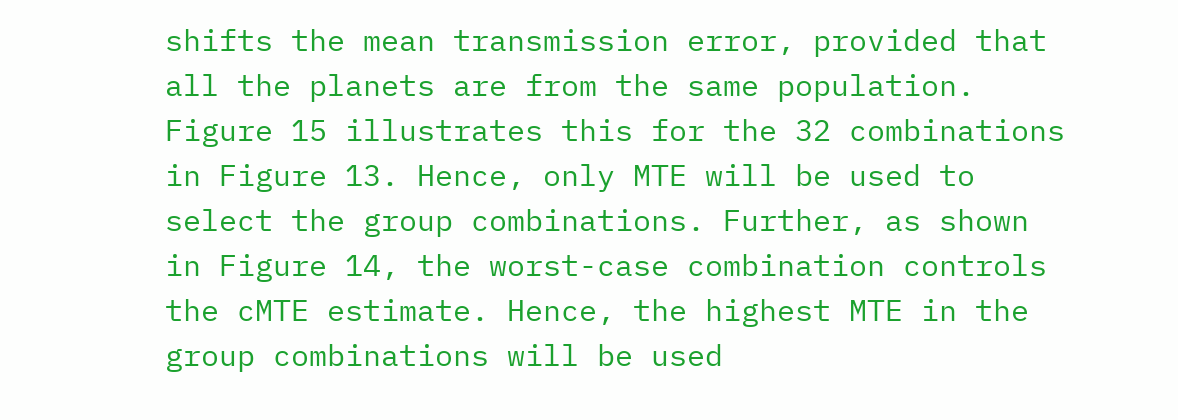shifts the mean transmission error, provided that all the planets are from the same population. Figure 15 illustrates this for the 32 combinations in Figure 13. Hence, only MTE will be used to select the group combinations. Further, as shown in Figure 14, the worst-case combination controls the cMTE estimate. Hence, the highest MTE in the group combinations will be used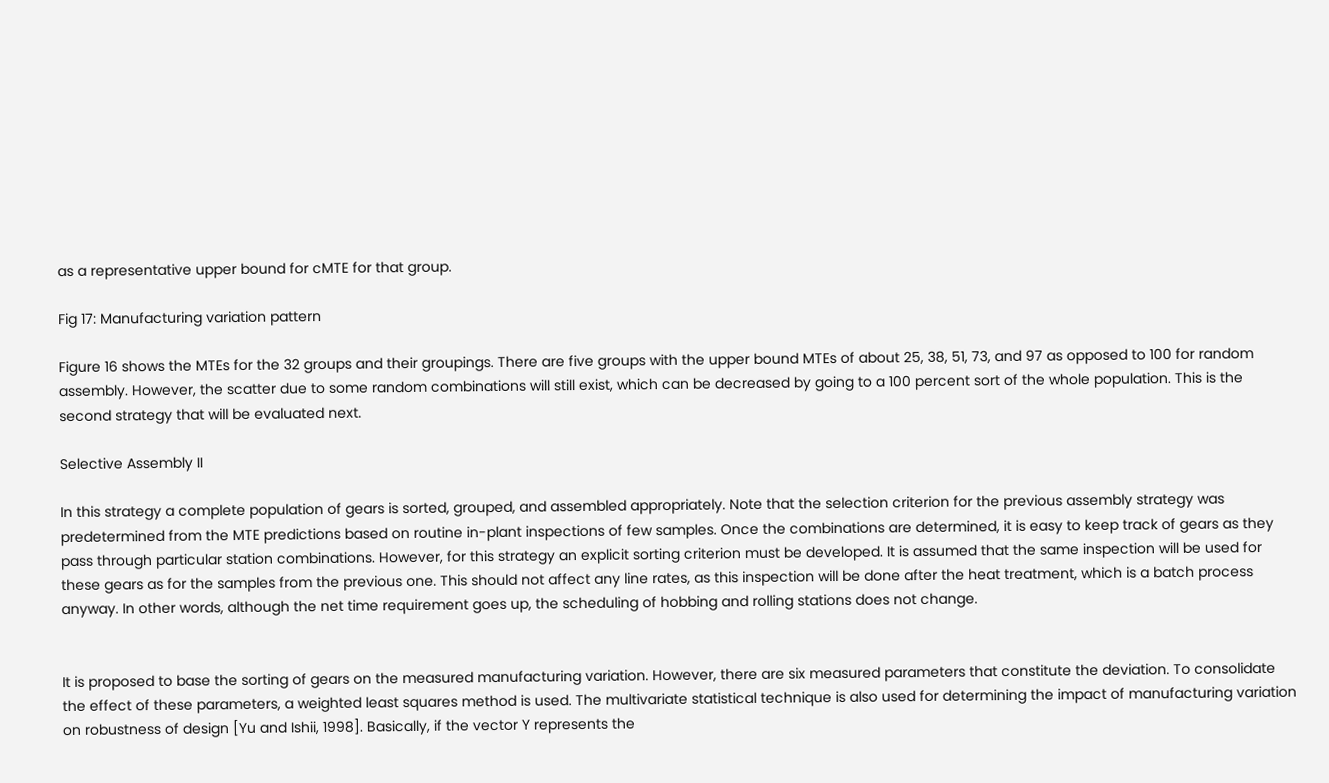as a representative upper bound for cMTE for that group.

Fig 17: Manufacturing variation pattern

Figure 16 shows the MTEs for the 32 groups and their groupings. There are five groups with the upper bound MTEs of about 25, 38, 51, 73, and 97 as opposed to 100 for random assembly. However, the scatter due to some random combinations will still exist, which can be decreased by going to a 100 percent sort of the whole population. This is the second strategy that will be evaluated next.

Selective Assembly II

In this strategy a complete population of gears is sorted, grouped, and assembled appropriately. Note that the selection criterion for the previous assembly strategy was predetermined from the MTE predictions based on routine in-plant inspections of few samples. Once the combinations are determined, it is easy to keep track of gears as they pass through particular station combinations. However, for this strategy an explicit sorting criterion must be developed. It is assumed that the same inspection will be used for these gears as for the samples from the previous one. This should not affect any line rates, as this inspection will be done after the heat treatment, which is a batch process anyway. In other words, although the net time requirement goes up, the scheduling of hobbing and rolling stations does not change.


It is proposed to base the sorting of gears on the measured manufacturing variation. However, there are six measured parameters that constitute the deviation. To consolidate the effect of these parameters, a weighted least squares method is used. The multivariate statistical technique is also used for determining the impact of manufacturing variation on robustness of design [Yu and Ishii, 1998]. Basically, if the vector Y represents the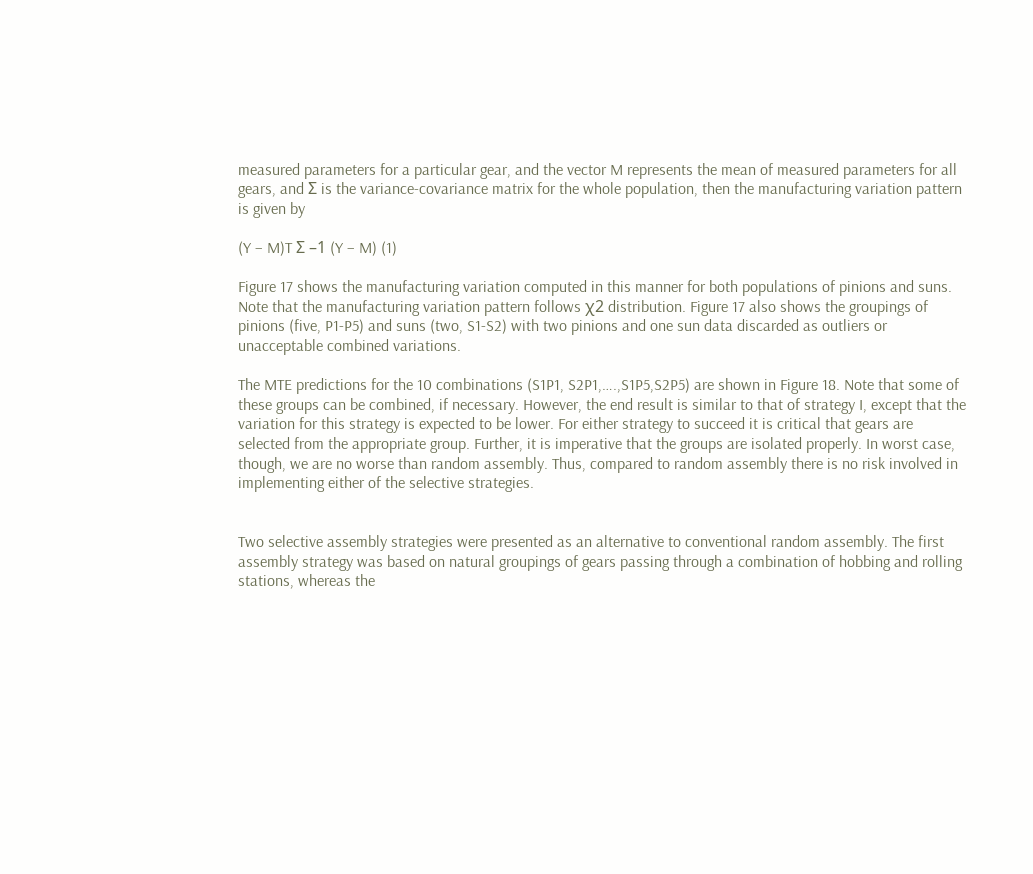measured parameters for a particular gear, and the vector M represents the mean of measured parameters for all gears, and Σ is the variance-covariance matrix for the whole population, then the manufacturing variation pattern is given by

(Y – M)T Σ –1 (Y – M) (1)

Figure 17 shows the manufacturing variation computed in this manner for both populations of pinions and suns. Note that the manufacturing variation pattern follows χ2 distribution. Figure 17 also shows the groupings of pinions (five, P1-P5) and suns (two, S1-S2) with two pinions and one sun data discarded as outliers or unacceptable combined variations.

The MTE predictions for the 10 combinations (S1P1, S2P1,….,S1P5,S2P5) are shown in Figure 18. Note that some of these groups can be combined, if necessary. However, the end result is similar to that of strategy I, except that the variation for this strategy is expected to be lower. For either strategy to succeed it is critical that gears are selected from the appropriate group. Further, it is imperative that the groups are isolated properly. In worst case, though, we are no worse than random assembly. Thus, compared to random assembly there is no risk involved in implementing either of the selective strategies.


Two selective assembly strategies were presented as an alternative to conventional random assembly. The first assembly strategy was based on natural groupings of gears passing through a combination of hobbing and rolling stations, whereas the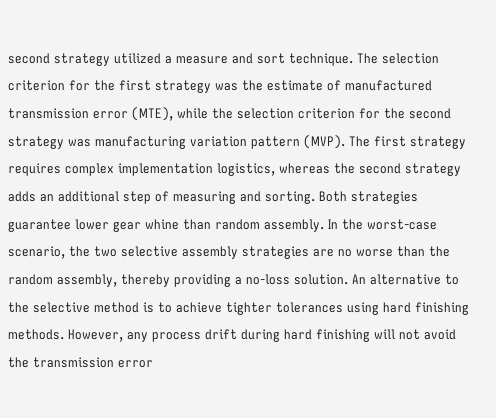second strategy utilized a measure and sort technique. The selection criterion for the first strategy was the estimate of manufactured transmission error (MTE), while the selection criterion for the second strategy was manufacturing variation pattern (MVP). The first strategy requires complex implementation logistics, whereas the second strategy adds an additional step of measuring and sorting. Both strategies guarantee lower gear whine than random assembly. In the worst-case scenario, the two selective assembly strategies are no worse than the random assembly, thereby providing a no-loss solution. An alternative to the selective method is to achieve tighter tolerances using hard finishing methods. However, any process drift during hard finishing will not avoid the transmission error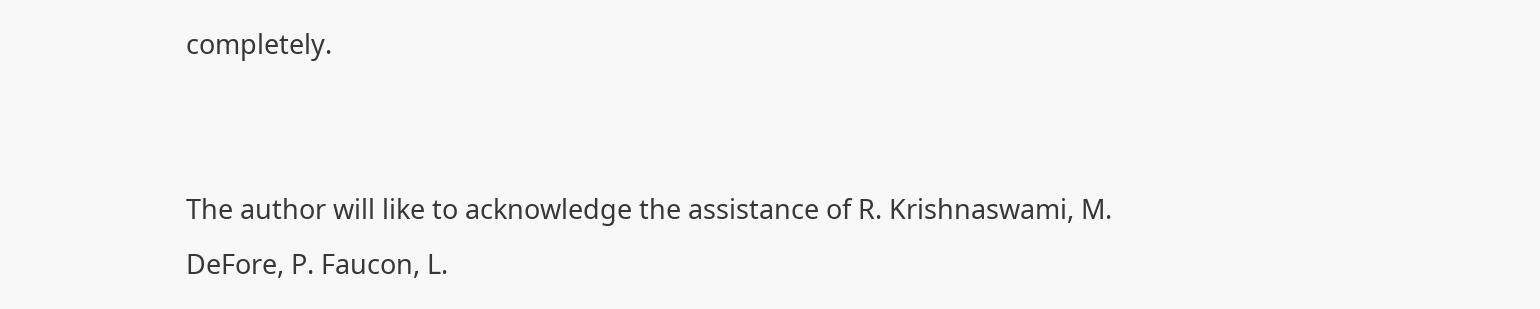completely.


The author will like to acknowledge the assistance of R. Krishnaswami, M. DeFore, P. Faucon, L.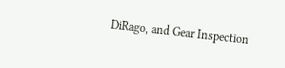DiRago, and Gear Inspection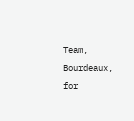Team, Bourdeaux, for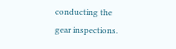conducting the gear inspections.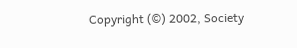Copyright (©) 2002, Society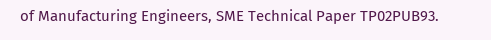of Manufacturing Engineers, SME Technical Paper TP02PUB93.